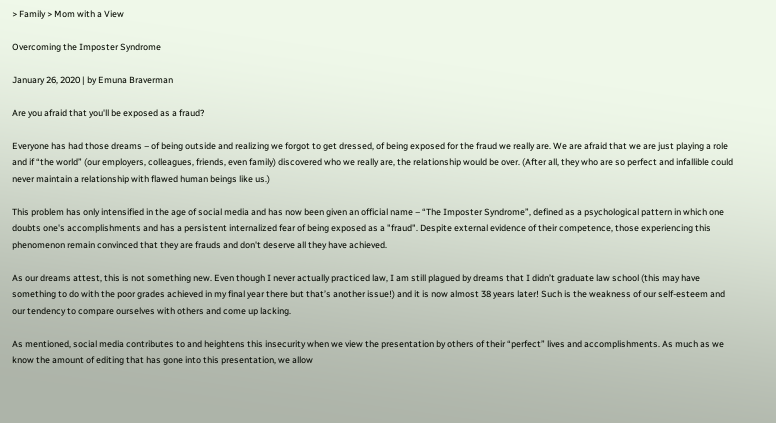> Family > Mom with a View

Overcoming the Imposter Syndrome

January 26, 2020 | by Emuna Braverman

Are you afraid that you'll be exposed as a fraud?

Everyone has had those dreams – of being outside and realizing we forgot to get dressed, of being exposed for the fraud we really are. We are afraid that we are just playing a role and if “the world” (our employers, colleagues, friends, even family) discovered who we really are, the relationship would be over. (After all, they who are so perfect and infallible could never maintain a relationship with flawed human beings like us.)

This problem has only intensified in the age of social media and has now been given an official name – “The Imposter Syndrome”, defined as a psychological pattern in which one doubts one's accomplishments and has a persistent internalized fear of being exposed as a "fraud". Despite external evidence of their competence, those experiencing this phenomenon remain convinced that they are frauds and don't deserve all they have achieved.

As our dreams attest, this is not something new. Even though I never actually practiced law, I am still plagued by dreams that I didn’t graduate law school (this may have something to do with the poor grades achieved in my final year there but that’s another issue!) and it is now almost 38 years later! Such is the weakness of our self-esteem and our tendency to compare ourselves with others and come up lacking.

As mentioned, social media contributes to and heightens this insecurity when we view the presentation by others of their “perfect” lives and accomplishments. As much as we know the amount of editing that has gone into this presentation, we allow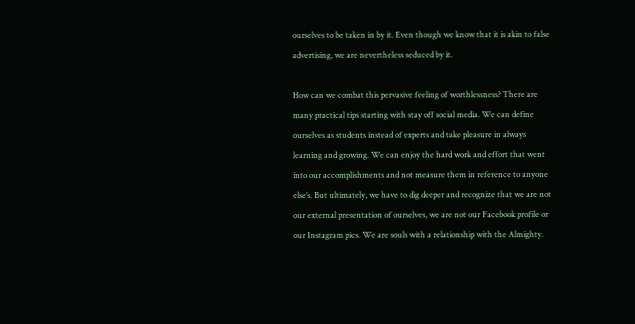ourselves to be taken in by it. Even though we know that it is akin to false advertising, we are nevertheless seduced by it.

How can we combat this pervasive feeling of worthlessness? There are many practical tips starting with stay off social media. We can define ourselves as students instead of experts and take pleasure in always learning and growing. We can enjoy the hard work and effort that went into our accomplishments and not measure them in reference to anyone else’s. But ultimately, we have to dig deeper and recognize that we are not our external presentation of ourselves, we are not our Facebook profile or our Instagram pics. We are souls with a relationship with the Almighty.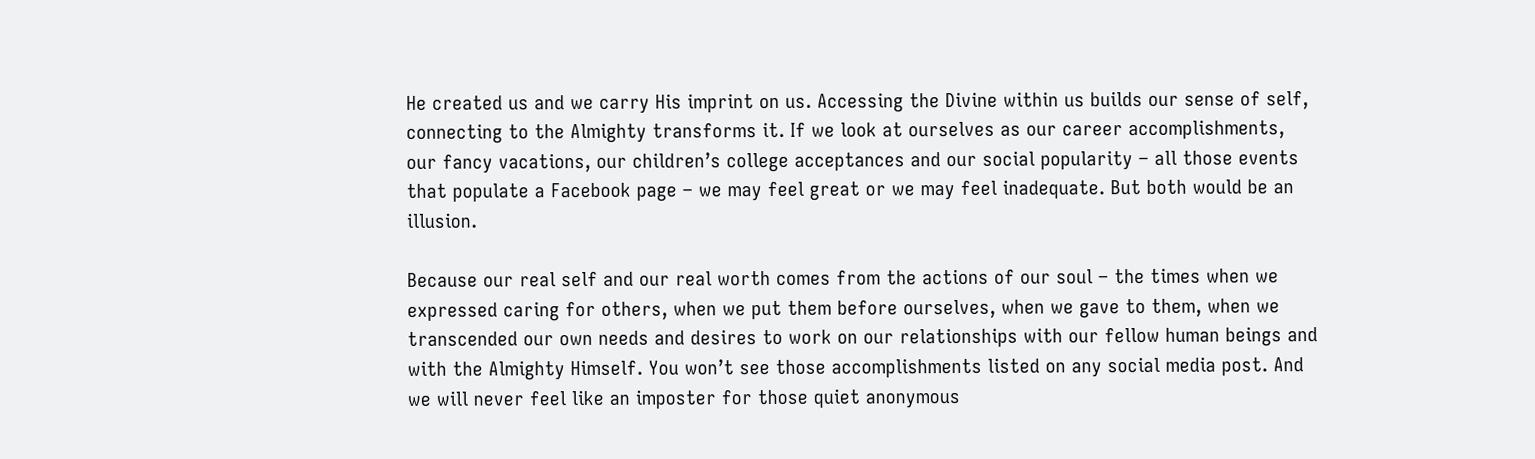He created us and we carry His imprint on us. Accessing the Divine within us builds our sense of self, connecting to the Almighty transforms it. If we look at ourselves as our career accomplishments, our fancy vacations, our children’s college acceptances and our social popularity – all those events that populate a Facebook page – we may feel great or we may feel inadequate. But both would be an illusion.

Because our real self and our real worth comes from the actions of our soul – the times when we expressed caring for others, when we put them before ourselves, when we gave to them, when we transcended our own needs and desires to work on our relationships with our fellow human beings and with the Almighty Himself. You won’t see those accomplishments listed on any social media post. And we will never feel like an imposter for those quiet anonymous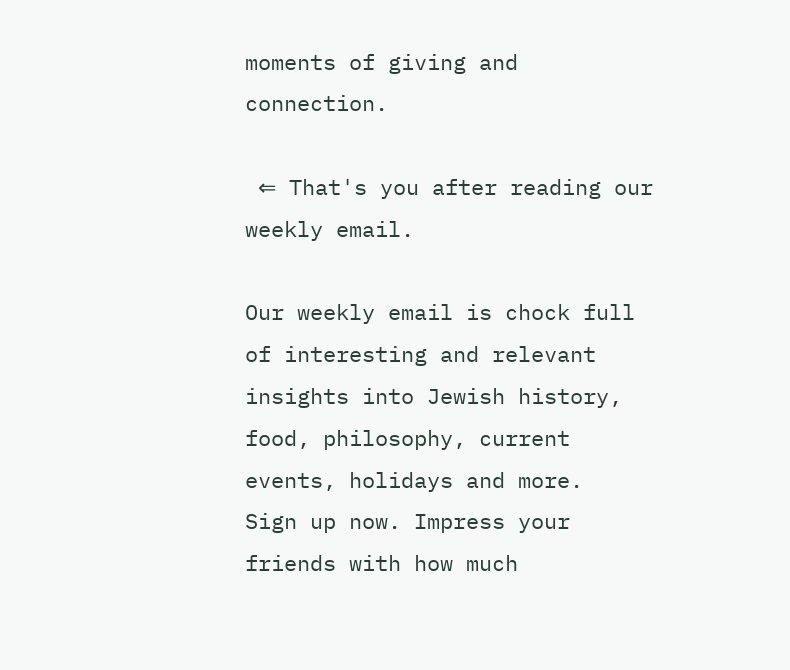moments of giving and connection.

 ⇐ That's you after reading our weekly email.

Our weekly email is chock full of interesting and relevant insights into Jewish history, food, philosophy, current events, holidays and more.
Sign up now. Impress your friends with how much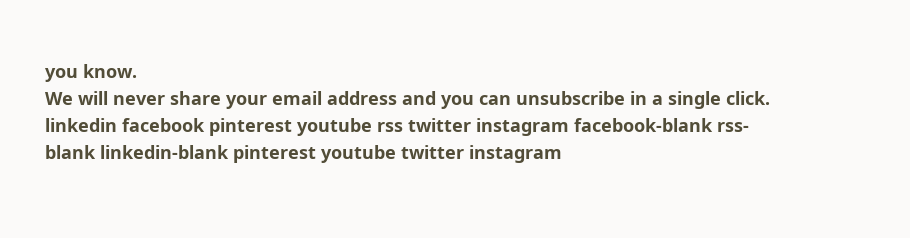you know.
We will never share your email address and you can unsubscribe in a single click.
linkedin facebook pinterest youtube rss twitter instagram facebook-blank rss-blank linkedin-blank pinterest youtube twitter instagram